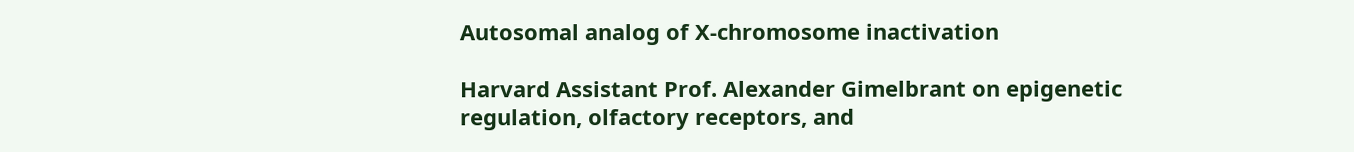Autosomal analog of X-chromosome inactivation

Harvard Assistant Prof. Alexander Gimelbrant on epigenetic regulation, olfactory receptors, and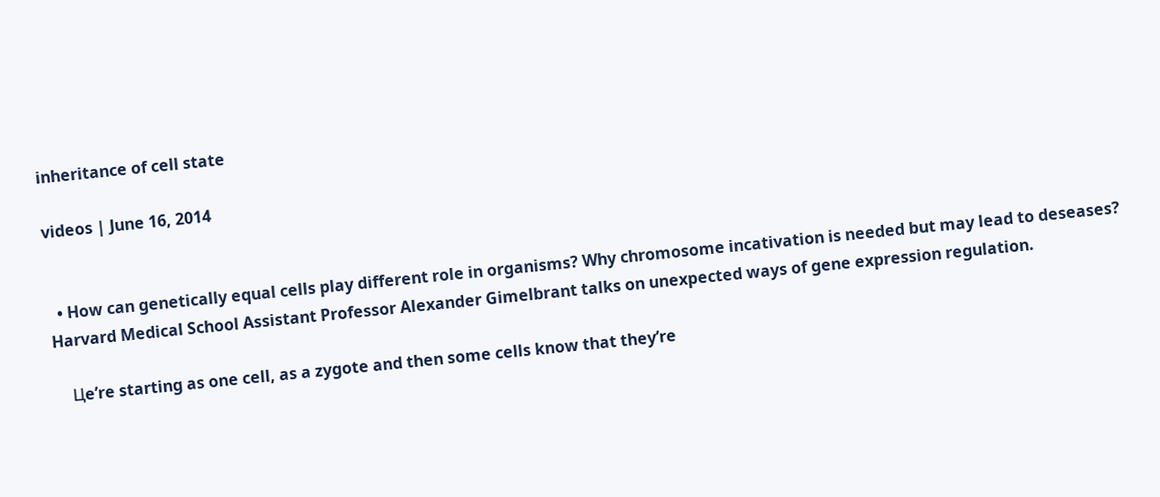inheritance of cell state

videos | June 16, 2014


  • How can genetically equal cells play different role in organisms? Why chromosome incativation is needed but may lead to deseases? Harvard Medical School Assistant Professor Alexander Gimelbrant talks on unexpected ways of gene expression regulation.

    Цe’re starting as one cell, as a zygote and then some cells know that they’re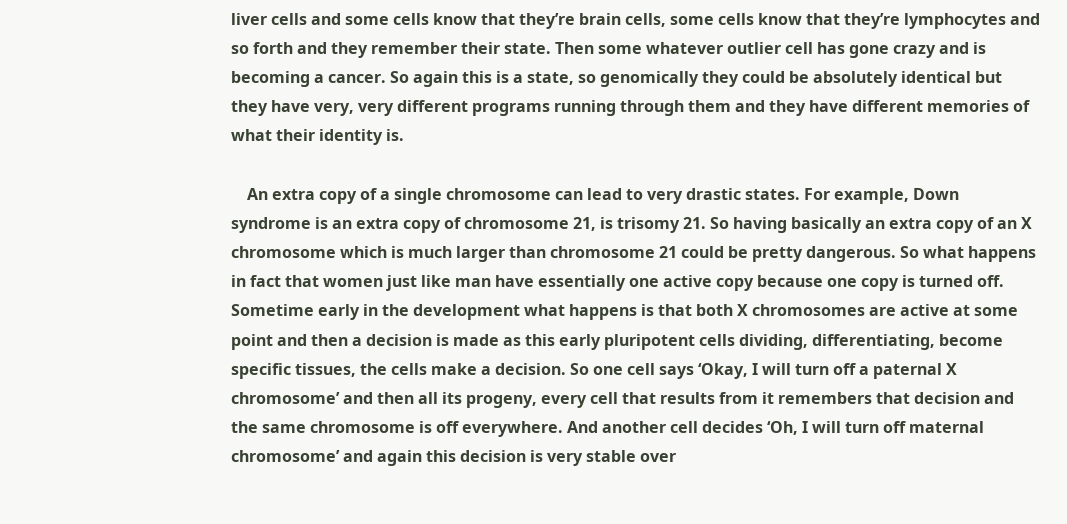liver cells and some cells know that they’re brain cells, some cells know that they’re lymphocytes and so forth and they remember their state. Then some whatever outlier cell has gone crazy and is becoming a cancer. So again this is a state, so genomically they could be absolutely identical but they have very, very different programs running through them and they have different memories of what their identity is.

    An extra copy of a single chromosome can lead to very drastic states. For example, Down syndrome is an extra copy of chromosome 21, is trisomy 21. So having basically an extra copy of an X chromosome which is much larger than chromosome 21 could be pretty dangerous. So what happens in fact that women just like man have essentially one active copy because one copy is turned off. Sometime early in the development what happens is that both X chromosomes are active at some point and then a decision is made as this early pluripotent cells dividing, differentiating, become specific tissues, the cells make a decision. So one cell says ‘Okay, I will turn off a paternal X chromosome’ and then all its progeny, every cell that results from it remembers that decision and the same chromosome is off everywhere. And another cell decides ‘Oh, I will turn off maternal chromosome’ and again this decision is very stable over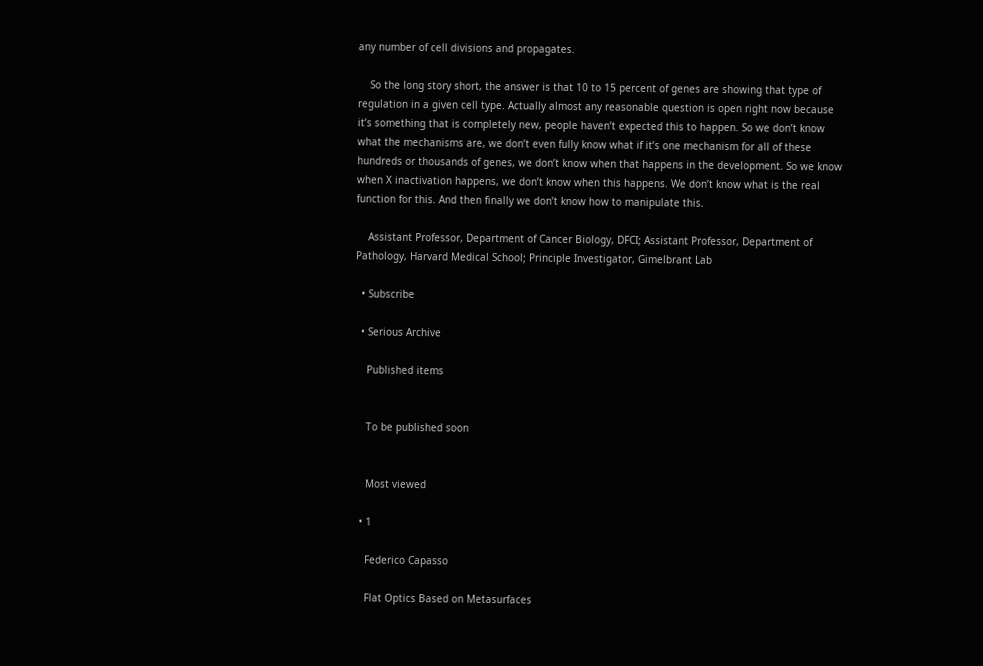any number of cell divisions and propagates.

    So the long story short, the answer is that 10 to 15 percent of genes are showing that type of regulation in a given cell type. Actually almost any reasonable question is open right now because it’s something that is completely new, people haven’t expected this to happen. So we don’t know what the mechanisms are, we don’t even fully know what if it’s one mechanism for all of these hundreds or thousands of genes, we don’t know when that happens in the development. So we know when X inactivation happens, we don’t know when this happens. We don’t know what is the real function for this. And then finally we don’t know how to manipulate this.

    Assistant Professor, Department of Cancer Biology, DFCI; Assistant Professor, Department of Pathology, Harvard Medical School; Principle Investigator, Gimelbrant Lab

  • Subscribe

  • Serious Archive

    Published items


    To be published soon


    Most viewed

  • 1

    Federico Capasso

    Flat Optics Based on Metasurfaces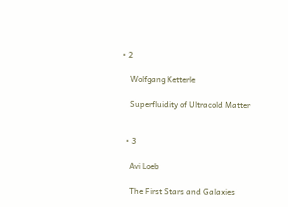• 2

    Wolfgang Ketterle

    Superfluidity of Ultracold Matter


  • 3

    Avi Loeb

    The First Stars and Galaxies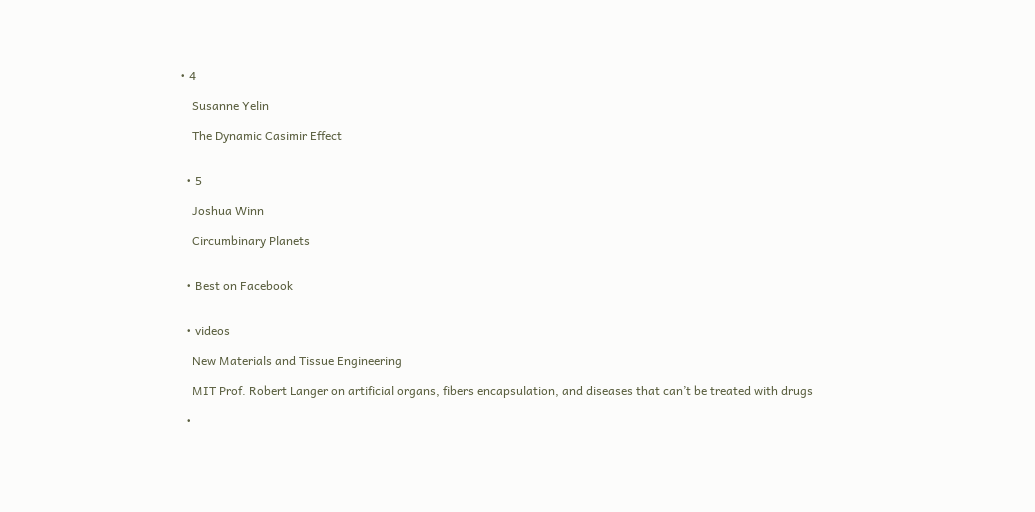• 4

    Susanne Yelin

    The Dynamic Casimir Effect


  • 5

    Joshua Winn

    Circumbinary Planets


  • Best on Facebook


  • videos

    New Materials and Tissue Engineering

    MIT Prof. Robert Langer on artificial organs, fibers encapsulation, and diseases that can’t be treated with drugs

  •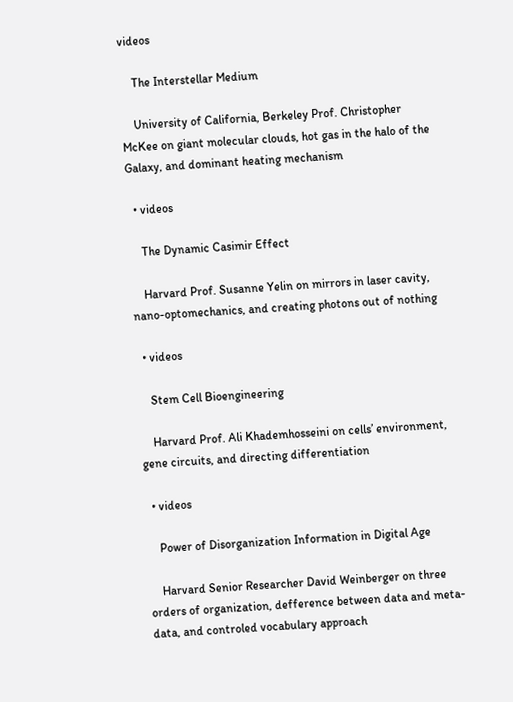videos

    The Interstellar Medium

    University of California, Berkeley Prof. Christopher McKee on giant molecular clouds, hot gas in the halo of the Galaxy, and dominant heating mechanism

  • videos

    The Dynamic Casimir Effect

    Harvard Prof. Susanne Yelin on mirrors in laser cavity, nano-optomechanics, and creating photons out of nothing

  • videos

    Stem Cell Bioengineering

    Harvard Prof. Ali Khademhosseini on cells’ environment, gene circuits, and directing differentiation

  • videos

    Power of Disorganization Information in Digital Age

    Harvard Senior Researcher David Weinberger on three orders of organization, defference between data and meta-data, and controled vocabulary approach